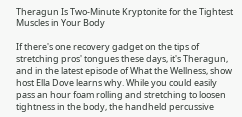Theragun Is Two-Minute Kryptonite for the Tightest Muscles in Your Body

If there's one recovery gadget on the tips of stretching pros' tongues these days, it's Theragun, and in the latest episode of What the Wellness, show host Ella Dove learns why. While you could easily pass an hour foam rolling and stretching to loosen tightness in the body, the handheld percussive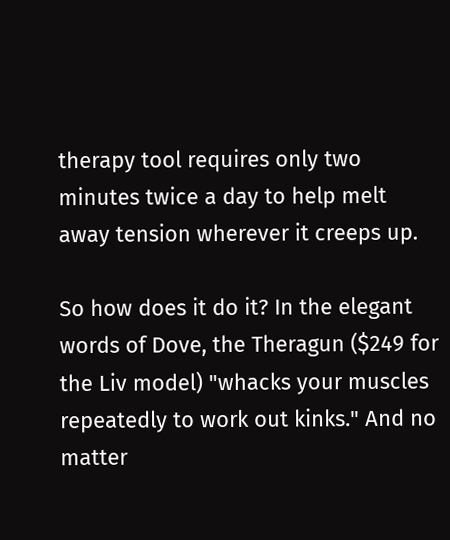therapy tool requires only two minutes twice a day to help melt away tension wherever it creeps up.

So how does it do it? In the elegant words of Dove, the Theragun ($249 for the Liv model) "whacks your muscles repeatedly to work out kinks." And no matter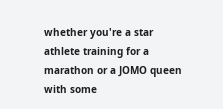whether you're a star athlete training for a marathon or a JOMO queen with some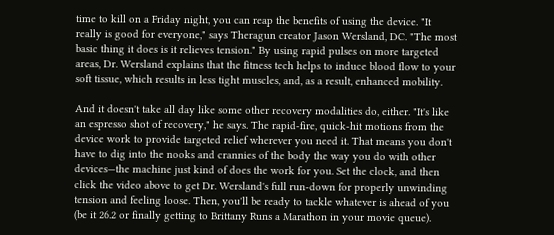time to kill on a Friday night, you can reap the benefits of using the device. "It really is good for everyone," says Theragun creator Jason Wersland, DC. "The most basic thing it does is it relieves tension." By using rapid pulses on more targeted areas, Dr. Wersland explains that the fitness tech helps to induce blood flow to your soft tissue, which results in less tight muscles, and, as a result, enhanced mobility.

And it doesn't take all day like some other recovery modalities do, either. "It's like an espresso shot of recovery," he says. The rapid-fire, quick-hit motions from the device work to provide targeted relief wherever you need it. That means you don't have to dig into the nooks and crannies of the body the way you do with other devices—the machine just kind of does the work for you. Set the clock, and then click the video above to get Dr. Wersland's full run-down for properly unwinding tension and feeling loose. Then, you'll be ready to tackle whatever is ahead of you (be it 26.2 or finally getting to Brittany Runs a Marathon in your movie queue).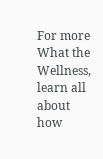For more What the Wellness, learn all about how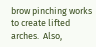brow pinching works to create lifted arches.  Also,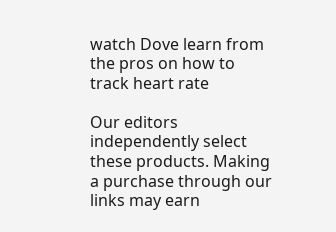watch Dove learn from the pros on how to track heart rate

Our editors independently select these products. Making a purchase through our links may earn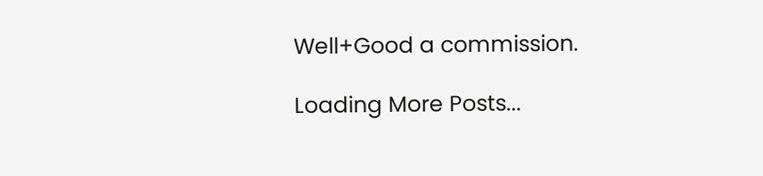Well+Good a commission.

Loading More Posts...